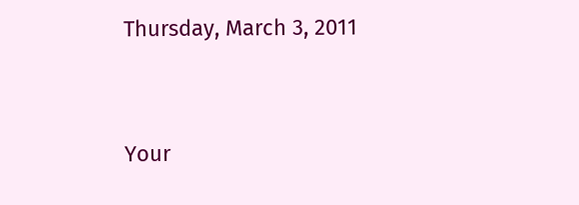Thursday, March 3, 2011


Your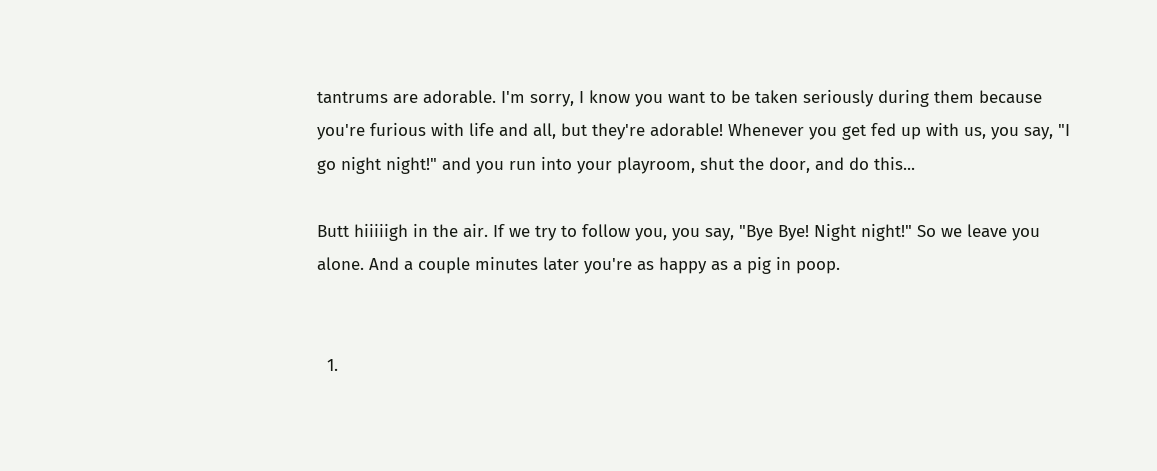tantrums are adorable. I'm sorry, I know you want to be taken seriously during them because you're furious with life and all, but they're adorable! Whenever you get fed up with us, you say, "I go night night!" and you run into your playroom, shut the door, and do this...

Butt hiiiiigh in the air. If we try to follow you, you say, "Bye Bye! Night night!" So we leave you alone. And a couple minutes later you're as happy as a pig in poop.


  1.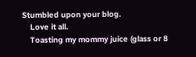Stumbled upon your blog.
    Love it all.
    Toasting my mommy juice (glass or 8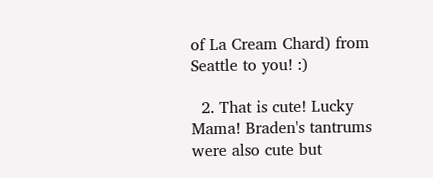of La Cream Chard) from Seattle to you! :)

  2. That is cute! Lucky Mama! Braden's tantrums were also cute but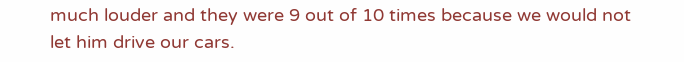much louder and they were 9 out of 10 times because we would not let him drive our cars.